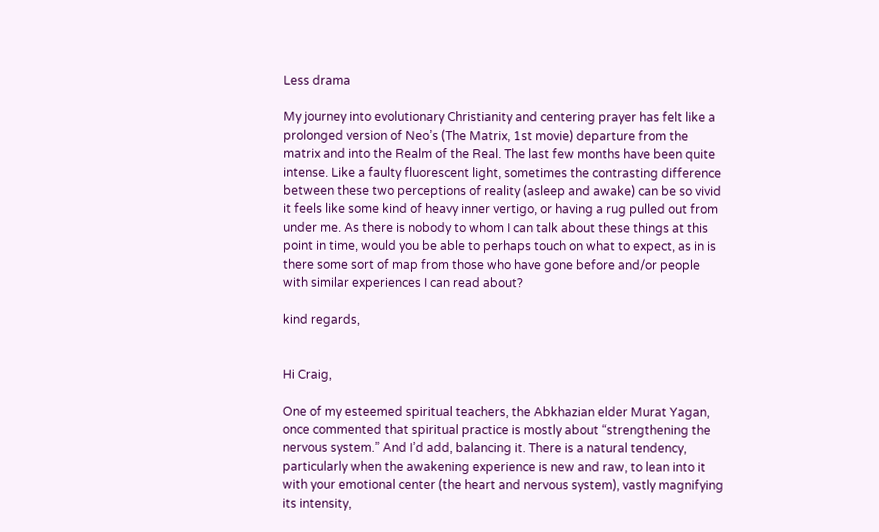Less drama

My journey into evolutionary Christianity and centering prayer has felt like a prolonged version of Neo’s (The Matrix, 1st movie) departure from the matrix and into the Realm of the Real. The last few months have been quite intense. Like a faulty fluorescent light, sometimes the contrasting difference between these two perceptions of reality (asleep and awake) can be so vivid it feels like some kind of heavy inner vertigo, or having a rug pulled out from under me. As there is nobody to whom I can talk about these things at this point in time, would you be able to perhaps touch on what to expect, as in is there some sort of map from those who have gone before and/or people with similar experiences I can read about?

kind regards,


Hi Craig,

One of my esteemed spiritual teachers, the Abkhazian elder Murat Yagan, once commented that spiritual practice is mostly about “strengthening the nervous system.” And I’d add, balancing it. There is a natural tendency, particularly when the awakening experience is new and raw, to lean into it with your emotional center (the heart and nervous system), vastly magnifying its intensity,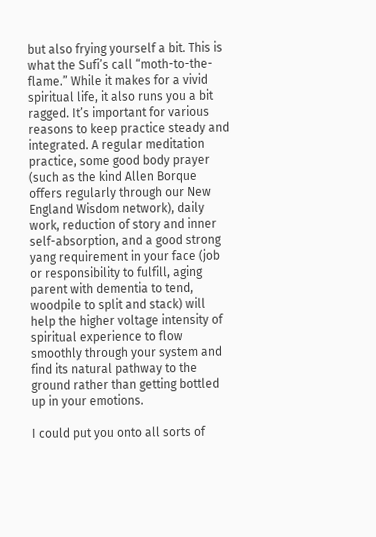but also frying yourself a bit. This is what the Sufi’s call “moth-to-the-flame.” While it makes for a vivid spiritual life, it also runs you a bit ragged. It’s important for various reasons to keep practice steady and integrated. A regular meditation practice, some good body prayer (such as the kind Allen Borque offers regularly through our New England Wisdom network), daily work, reduction of story and inner self-absorption, and a good strong yang requirement in your face (job or responsibility to fulfill, aging parent with dementia to tend, woodpile to split and stack) will help the higher voltage intensity of spiritual experience to flow smoothly through your system and find its natural pathway to the ground rather than getting bottled up in your emotions.

I could put you onto all sorts of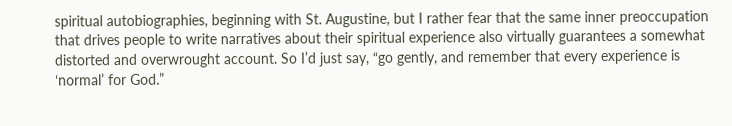spiritual autobiographies, beginning with St. Augustine, but I rather fear that the same inner preoccupation that drives people to write narratives about their spiritual experience also virtually guarantees a somewhat distorted and overwrought account. So I’d just say, “go gently, and remember that every experience is ‘normal’ for God.”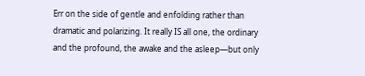Err on the side of gentle and enfolding rather than dramatic and polarizing. It really IS all one, the ordinary and the profound, the awake and the asleep—but only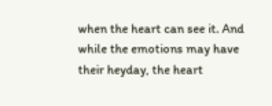when the heart can see it. And while the emotions may have their heyday, the heart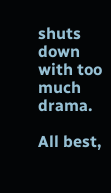shuts down with too much drama.

All best,